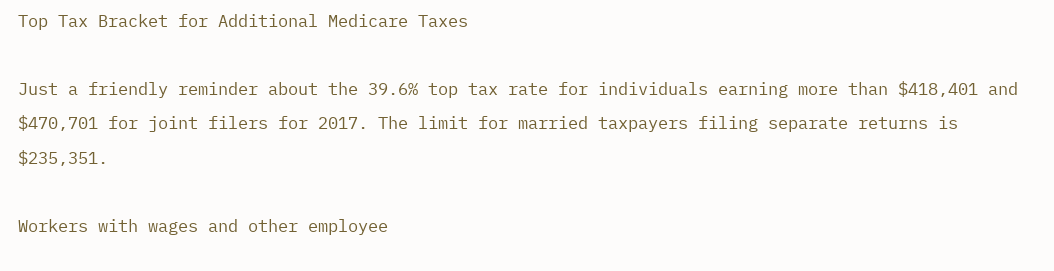Top Tax Bracket for Additional Medicare Taxes

Just a friendly reminder about the 39.6% top tax rate for individuals earning more than $418,401 and $470,701 for joint filers for 2017. The limit for married taxpayers filing separate returns is $235,351.

Workers with wages and other employee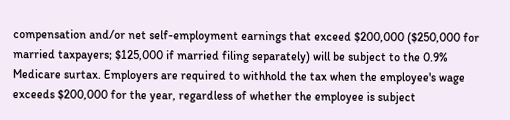compensation and/or net self-employment earnings that exceed $200,000 ($250,000 for married taxpayers; $125,000 if married filing separately) will be subject to the 0.9% Medicare surtax. Employers are required to withhold the tax when the employee's wage exceeds $200,000 for the year, regardless of whether the employee is subject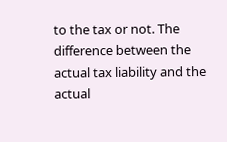to the tax or not. The difference between the actual tax liability and the actual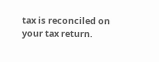tax is reconciled on your tax return.